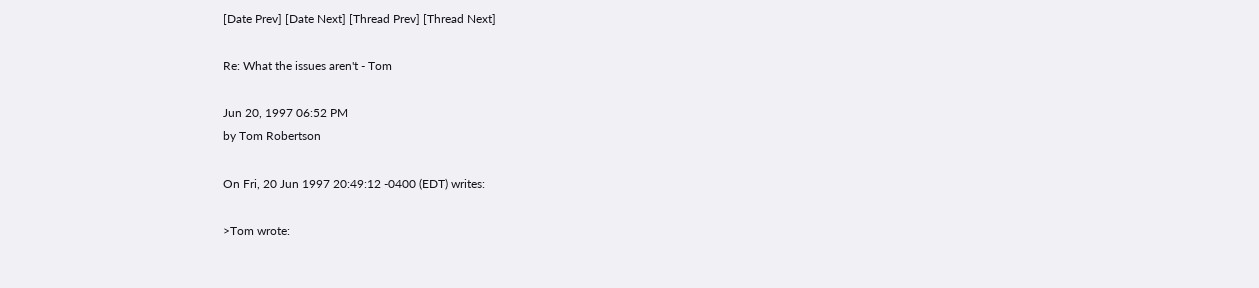[Date Prev] [Date Next] [Thread Prev] [Thread Next]

Re: What the issues aren't - Tom

Jun 20, 1997 06:52 PM
by Tom Robertson

On Fri, 20 Jun 1997 20:49:12 -0400 (EDT) writes:

>Tom wrote: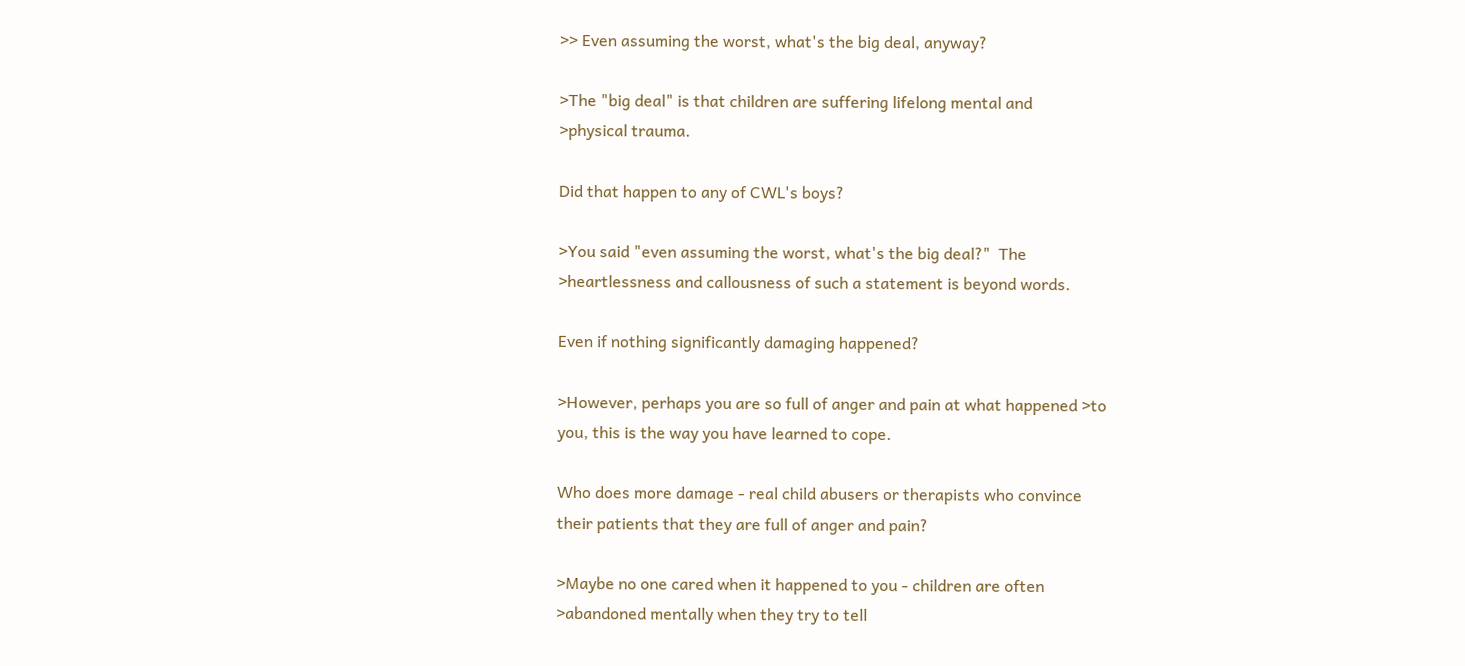>> Even assuming the worst, what's the big deal, anyway?

>The "big deal" is that children are suffering lifelong mental and
>physical trauma.

Did that happen to any of CWL's boys?

>You said "even assuming the worst, what's the big deal?"  The
>heartlessness and callousness of such a statement is beyond words.

Even if nothing significantly damaging happened?

>However, perhaps you are so full of anger and pain at what happened >to
you, this is the way you have learned to cope.

Who does more damage - real child abusers or therapists who convince
their patients that they are full of anger and pain?

>Maybe no one cared when it happened to you - children are often
>abandoned mentally when they try to tell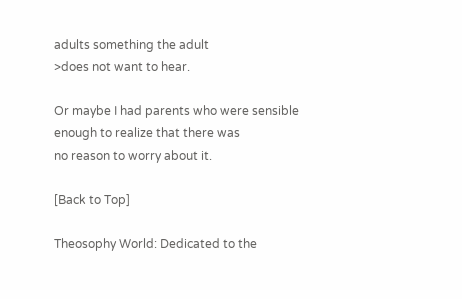adults something the adult
>does not want to hear.

Or maybe I had parents who were sensible enough to realize that there was
no reason to worry about it.

[Back to Top]

Theosophy World: Dedicated to the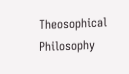Theosophical Philosophy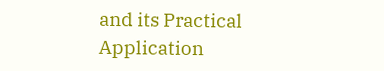and its Practical Application